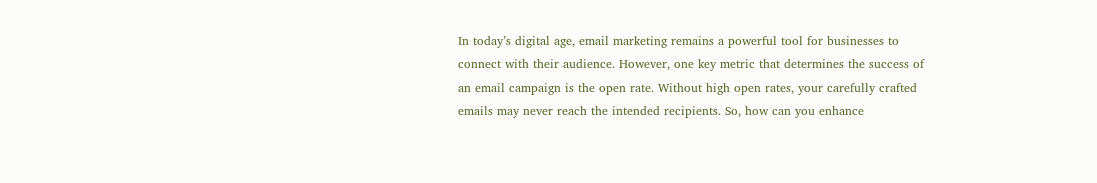In today’s digital age, email marketing remains a powerful tool for businesses to connect with their audience. However, one key metric that determines the success of an email campaign is the open rate. Without high open rates, your carefully crafted emails may never reach the intended recipients. So, how can you enhance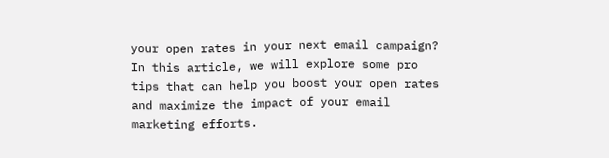your open rates in your next email campaign? In this article, we will explore some pro tips that can help you boost your open rates and maximize the impact of your email marketing efforts.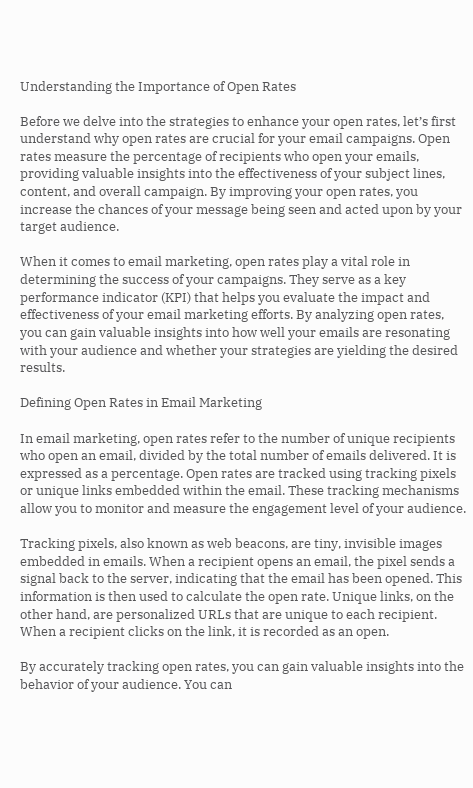Understanding the Importance of Open Rates

Before we delve into the strategies to enhance your open rates, let’s first understand why open rates are crucial for your email campaigns. Open rates measure the percentage of recipients who open your emails, providing valuable insights into the effectiveness of your subject lines, content, and overall campaign. By improving your open rates, you increase the chances of your message being seen and acted upon by your target audience.

When it comes to email marketing, open rates play a vital role in determining the success of your campaigns. They serve as a key performance indicator (KPI) that helps you evaluate the impact and effectiveness of your email marketing efforts. By analyzing open rates, you can gain valuable insights into how well your emails are resonating with your audience and whether your strategies are yielding the desired results.

Defining Open Rates in Email Marketing

In email marketing, open rates refer to the number of unique recipients who open an email, divided by the total number of emails delivered. It is expressed as a percentage. Open rates are tracked using tracking pixels or unique links embedded within the email. These tracking mechanisms allow you to monitor and measure the engagement level of your audience.

Tracking pixels, also known as web beacons, are tiny, invisible images embedded in emails. When a recipient opens an email, the pixel sends a signal back to the server, indicating that the email has been opened. This information is then used to calculate the open rate. Unique links, on the other hand, are personalized URLs that are unique to each recipient. When a recipient clicks on the link, it is recorded as an open.

By accurately tracking open rates, you can gain valuable insights into the behavior of your audience. You can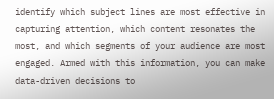identify which subject lines are most effective in capturing attention, which content resonates the most, and which segments of your audience are most engaged. Armed with this information, you can make data-driven decisions to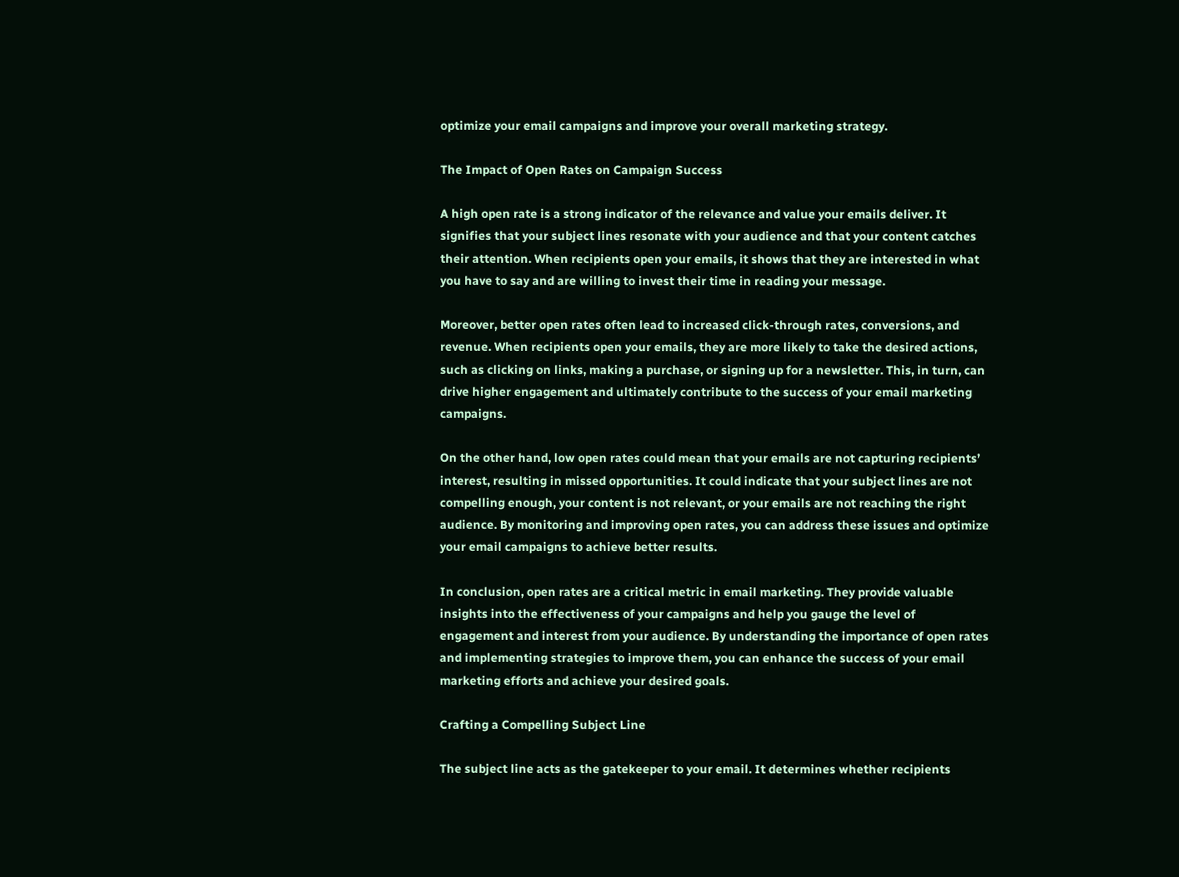optimize your email campaigns and improve your overall marketing strategy.

The Impact of Open Rates on Campaign Success

A high open rate is a strong indicator of the relevance and value your emails deliver. It signifies that your subject lines resonate with your audience and that your content catches their attention. When recipients open your emails, it shows that they are interested in what you have to say and are willing to invest their time in reading your message.

Moreover, better open rates often lead to increased click-through rates, conversions, and revenue. When recipients open your emails, they are more likely to take the desired actions, such as clicking on links, making a purchase, or signing up for a newsletter. This, in turn, can drive higher engagement and ultimately contribute to the success of your email marketing campaigns.

On the other hand, low open rates could mean that your emails are not capturing recipients’ interest, resulting in missed opportunities. It could indicate that your subject lines are not compelling enough, your content is not relevant, or your emails are not reaching the right audience. By monitoring and improving open rates, you can address these issues and optimize your email campaigns to achieve better results.

In conclusion, open rates are a critical metric in email marketing. They provide valuable insights into the effectiveness of your campaigns and help you gauge the level of engagement and interest from your audience. By understanding the importance of open rates and implementing strategies to improve them, you can enhance the success of your email marketing efforts and achieve your desired goals.

Crafting a Compelling Subject Line

The subject line acts as the gatekeeper to your email. It determines whether recipients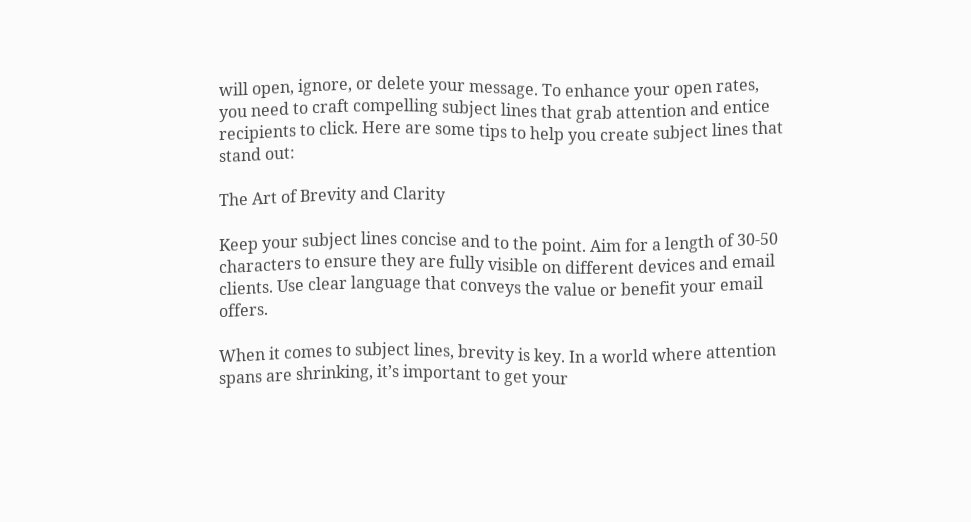will open, ignore, or delete your message. To enhance your open rates, you need to craft compelling subject lines that grab attention and entice recipients to click. Here are some tips to help you create subject lines that stand out:

The Art of Brevity and Clarity

Keep your subject lines concise and to the point. Aim for a length of 30-50 characters to ensure they are fully visible on different devices and email clients. Use clear language that conveys the value or benefit your email offers.

When it comes to subject lines, brevity is key. In a world where attention spans are shrinking, it’s important to get your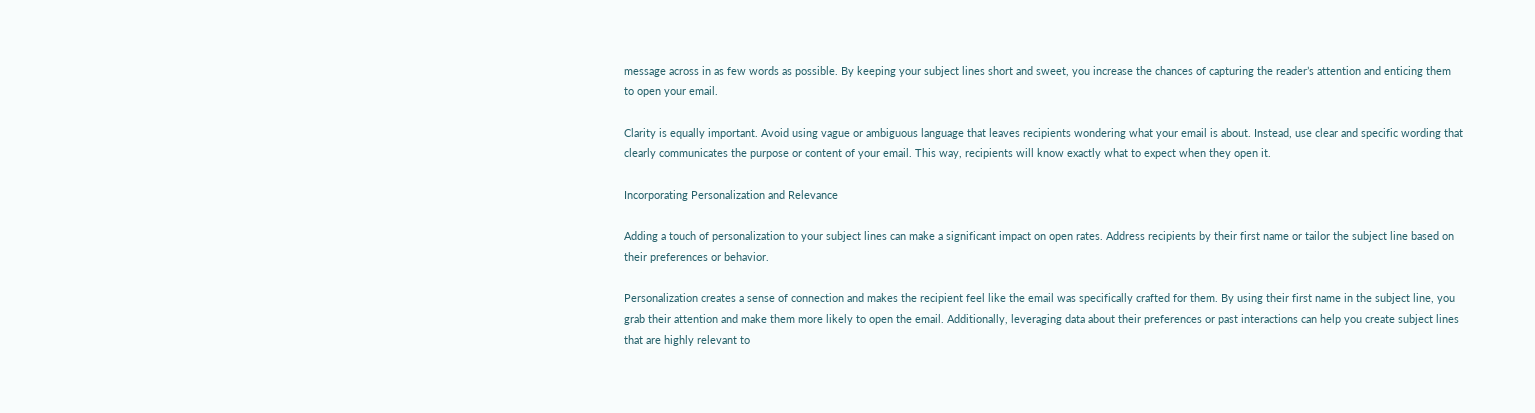message across in as few words as possible. By keeping your subject lines short and sweet, you increase the chances of capturing the reader’s attention and enticing them to open your email.

Clarity is equally important. Avoid using vague or ambiguous language that leaves recipients wondering what your email is about. Instead, use clear and specific wording that clearly communicates the purpose or content of your email. This way, recipients will know exactly what to expect when they open it.

Incorporating Personalization and Relevance

Adding a touch of personalization to your subject lines can make a significant impact on open rates. Address recipients by their first name or tailor the subject line based on their preferences or behavior.

Personalization creates a sense of connection and makes the recipient feel like the email was specifically crafted for them. By using their first name in the subject line, you grab their attention and make them more likely to open the email. Additionally, leveraging data about their preferences or past interactions can help you create subject lines that are highly relevant to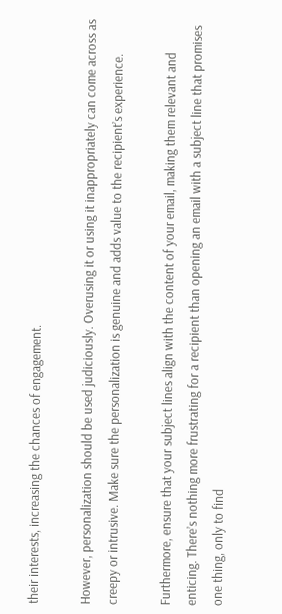their interests, increasing the chances of engagement.

However, personalization should be used judiciously. Overusing it or using it inappropriately can come across as creepy or intrusive. Make sure the personalization is genuine and adds value to the recipient’s experience.

Furthermore, ensure that your subject lines align with the content of your email, making them relevant and enticing. There’s nothing more frustrating for a recipient than opening an email with a subject line that promises one thing, only to find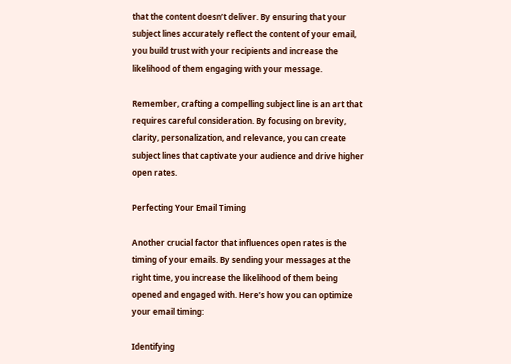that the content doesn’t deliver. By ensuring that your subject lines accurately reflect the content of your email, you build trust with your recipients and increase the likelihood of them engaging with your message.

Remember, crafting a compelling subject line is an art that requires careful consideration. By focusing on brevity, clarity, personalization, and relevance, you can create subject lines that captivate your audience and drive higher open rates.

Perfecting Your Email Timing

Another crucial factor that influences open rates is the timing of your emails. By sending your messages at the right time, you increase the likelihood of them being opened and engaged with. Here’s how you can optimize your email timing:

Identifying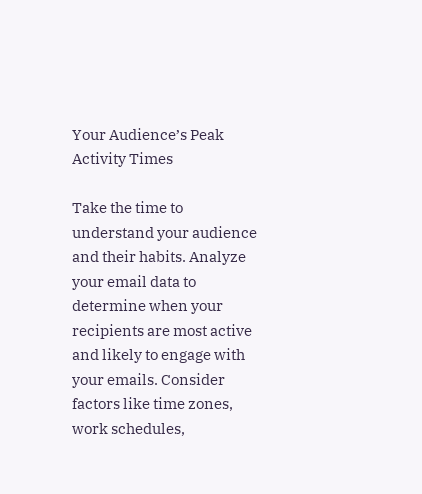Your Audience’s Peak Activity Times

Take the time to understand your audience and their habits. Analyze your email data to determine when your recipients are most active and likely to engage with your emails. Consider factors like time zones, work schedules,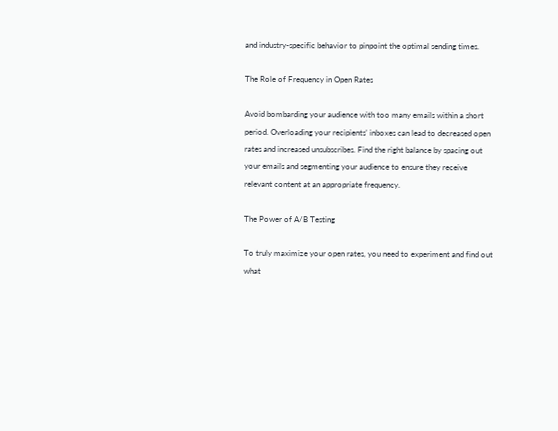and industry-specific behavior to pinpoint the optimal sending times.

The Role of Frequency in Open Rates

Avoid bombarding your audience with too many emails within a short period. Overloading your recipients’ inboxes can lead to decreased open rates and increased unsubscribes. Find the right balance by spacing out your emails and segmenting your audience to ensure they receive relevant content at an appropriate frequency.

The Power of A/B Testing

To truly maximize your open rates, you need to experiment and find out what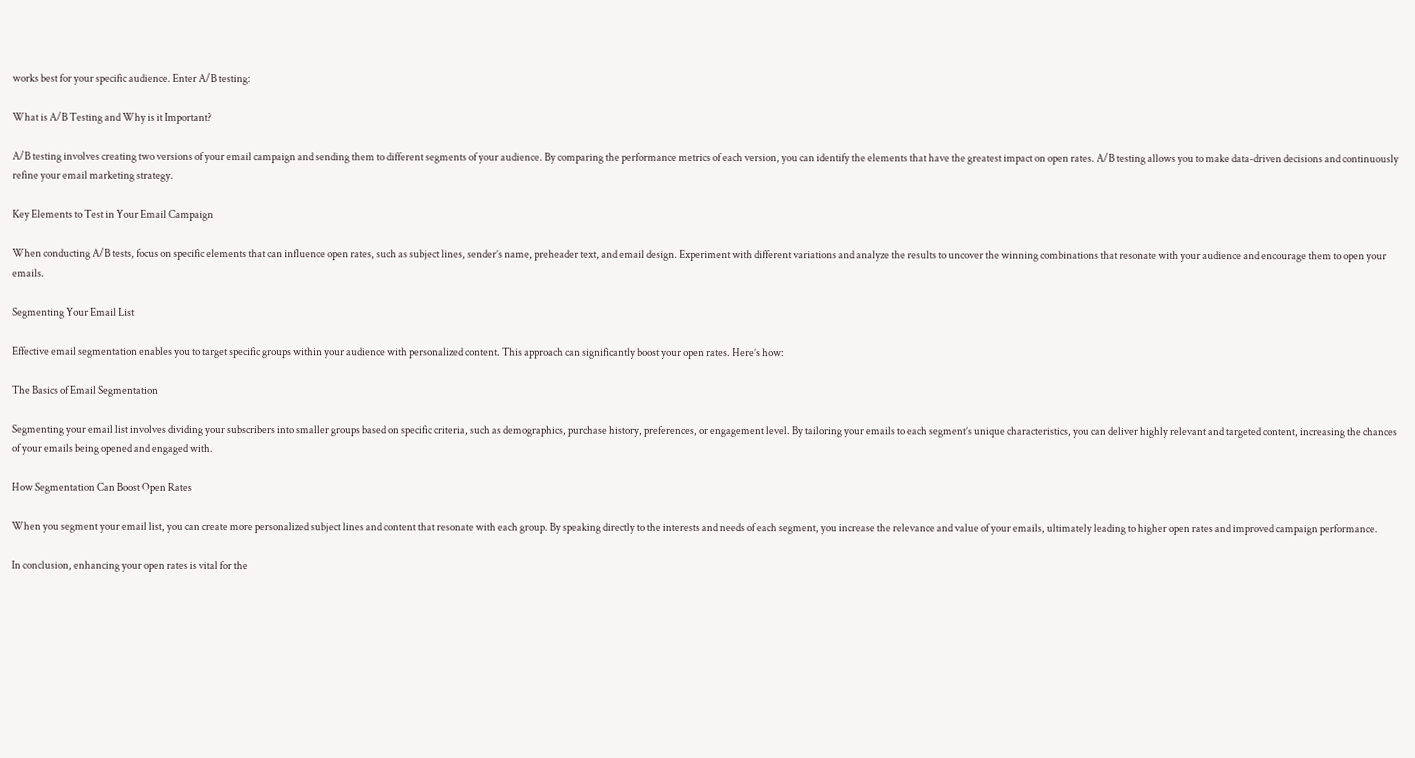works best for your specific audience. Enter A/B testing:

What is A/B Testing and Why is it Important?

A/B testing involves creating two versions of your email campaign and sending them to different segments of your audience. By comparing the performance metrics of each version, you can identify the elements that have the greatest impact on open rates. A/B testing allows you to make data-driven decisions and continuously refine your email marketing strategy.

Key Elements to Test in Your Email Campaign

When conducting A/B tests, focus on specific elements that can influence open rates, such as subject lines, sender’s name, preheader text, and email design. Experiment with different variations and analyze the results to uncover the winning combinations that resonate with your audience and encourage them to open your emails.

Segmenting Your Email List

Effective email segmentation enables you to target specific groups within your audience with personalized content. This approach can significantly boost your open rates. Here’s how:

The Basics of Email Segmentation

Segmenting your email list involves dividing your subscribers into smaller groups based on specific criteria, such as demographics, purchase history, preferences, or engagement level. By tailoring your emails to each segment’s unique characteristics, you can deliver highly relevant and targeted content, increasing the chances of your emails being opened and engaged with.

How Segmentation Can Boost Open Rates

When you segment your email list, you can create more personalized subject lines and content that resonate with each group. By speaking directly to the interests and needs of each segment, you increase the relevance and value of your emails, ultimately leading to higher open rates and improved campaign performance.

In conclusion, enhancing your open rates is vital for the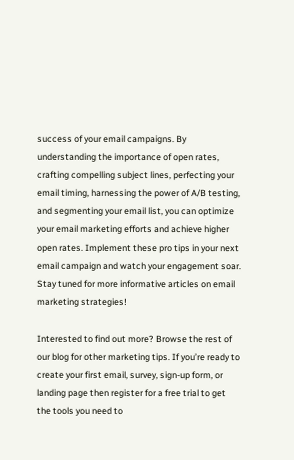success of your email campaigns. By understanding the importance of open rates, crafting compelling subject lines, perfecting your email timing, harnessing the power of A/B testing, and segmenting your email list, you can optimize your email marketing efforts and achieve higher open rates. Implement these pro tips in your next email campaign and watch your engagement soar. Stay tuned for more informative articles on email marketing strategies!

Interested to find out more? Browse the rest of our blog for other marketing tips. If you’re ready to create your first email, survey, sign-up form, or landing page then register for a free trial to get the tools you need to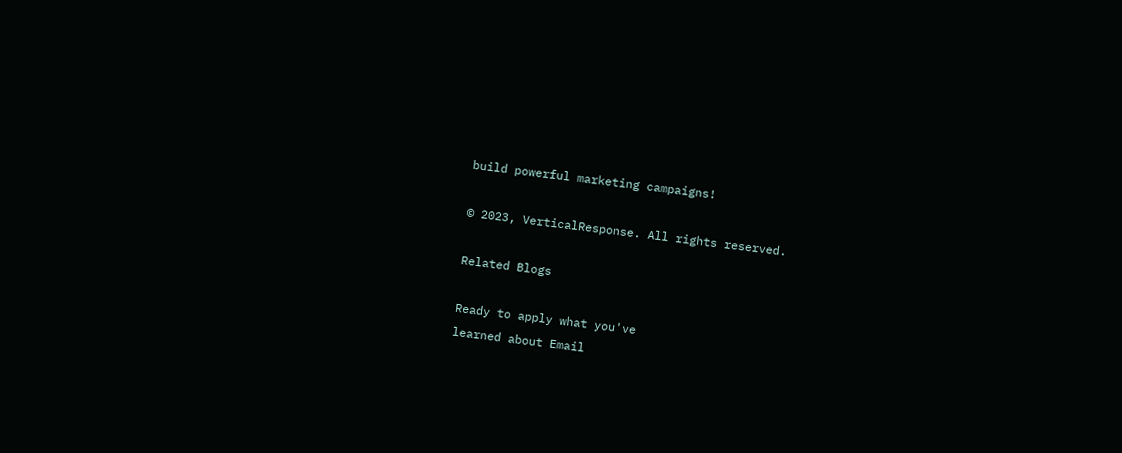build powerful marketing campaigns!

© 2023, VerticalResponse. All rights reserved.

Related Blogs

Ready to apply what you've
learned about Email